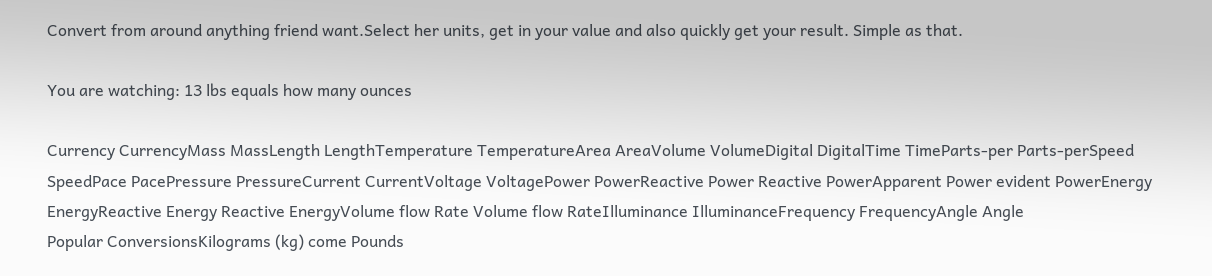Convert from around anything friend want.Select her units, get in your value and also quickly get your result. Simple as that.

You are watching: 13 lbs equals how many ounces

Currency CurrencyMass MassLength LengthTemperature TemperatureArea AreaVolume VolumeDigital DigitalTime TimeParts-per Parts-perSpeed SpeedPace PacePressure PressureCurrent CurrentVoltage VoltagePower PowerReactive Power Reactive PowerApparent Power evident PowerEnergy EnergyReactive Energy Reactive EnergyVolume flow Rate Volume flow RateIlluminance IlluminanceFrequency FrequencyAngle Angle
Popular ConversionsKilograms (kg) come Pounds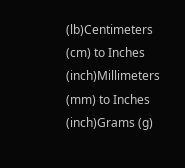(lb)Centimeters (cm) to Inches (inch)Millimeters (mm) to Inches (inch)Grams (g)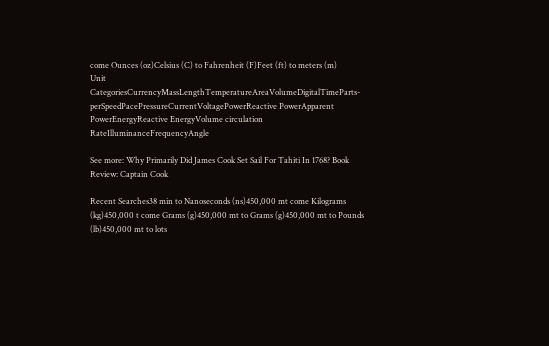come Ounces (oz)Celsius (C) to Fahrenheit (F)Feet (ft) to meters (m)
Unit CategoriesCurrencyMassLengthTemperatureAreaVolumeDigitalTimeParts-perSpeedPacePressureCurrentVoltagePowerReactive PowerApparent PowerEnergyReactive EnergyVolume circulation RateIlluminanceFrequencyAngle

See more: Why Primarily Did James Cook Set Sail For Tahiti In 1768? Book Review: Captain Cook

Recent Searches38 min to Nanoseconds (ns)450,000 mt come Kilograms (kg)450,000 t come Grams (g)450,000 mt to Grams (g)450,000 mt to Pounds (lb)450,000 mt to lots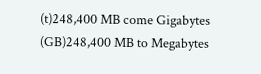(t)248,400 MB come Gigabytes (GB)248,400 MB to Megabytes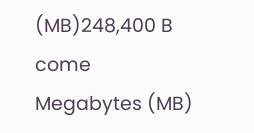(MB)248,400 B come Megabytes (MB)